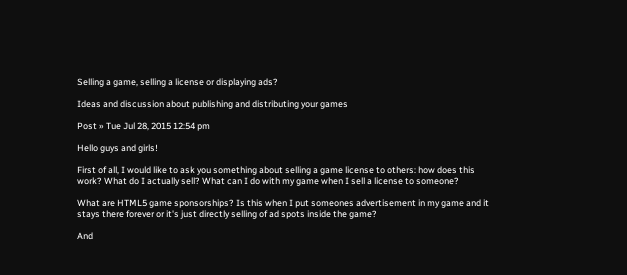Selling a game, selling a license or displaying ads?

Ideas and discussion about publishing and distributing your games

Post » Tue Jul 28, 2015 12:54 pm

Hello guys and girls!

First of all, I would like to ask you something about selling a game license to others: how does this work? What do I actually sell? What can I do with my game when I sell a license to someone?

What are HTML5 game sponsorships? Is this when I put someones advertisement in my game and it stays there forever or it's just directly selling of ad spots inside the game?

And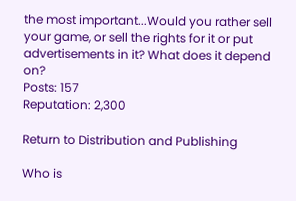the most important...Would you rather sell your game, or sell the rights for it or put advertisements in it? What does it depend on?
Posts: 157
Reputation: 2,300

Return to Distribution and Publishing

Who is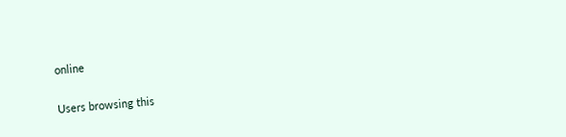online

Users browsing this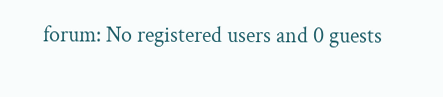forum: No registered users and 0 guests